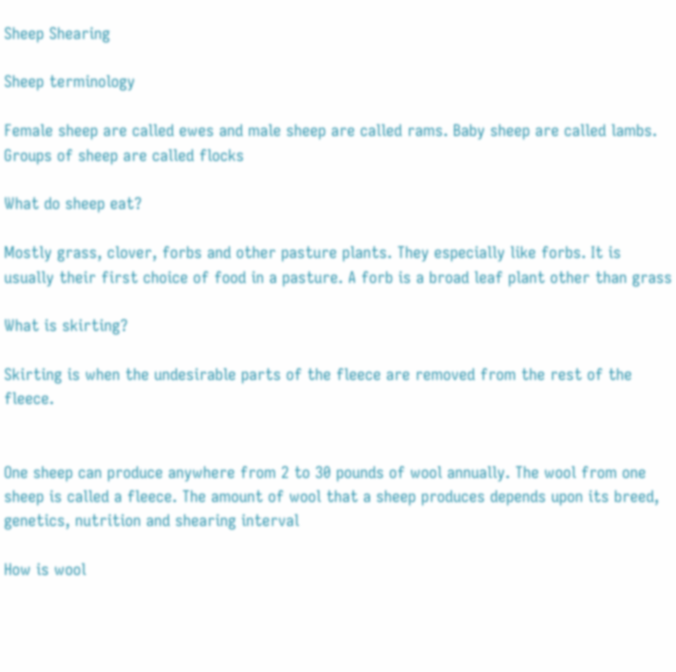Sheep Shearing

Sheep terminology

Female sheep are called ewes and male sheep are called rams. Baby sheep are called lambs. Groups of sheep are called flocks

What do sheep eat?

Mostly grass, clover, forbs and other pasture plants. They especially like forbs. It is usually their first choice of food in a pasture. A forb is a broad leaf plant other than grass

What is skirting?

Skirting is when the undesirable parts of the fleece are removed from the rest of the fleece.


One sheep can produce anywhere from 2 to 30 pounds of wool annually. The wool from one sheep is called a fleece. The amount of wool that a sheep produces depends upon its breed, genetics, nutrition and shearing interval

How is wool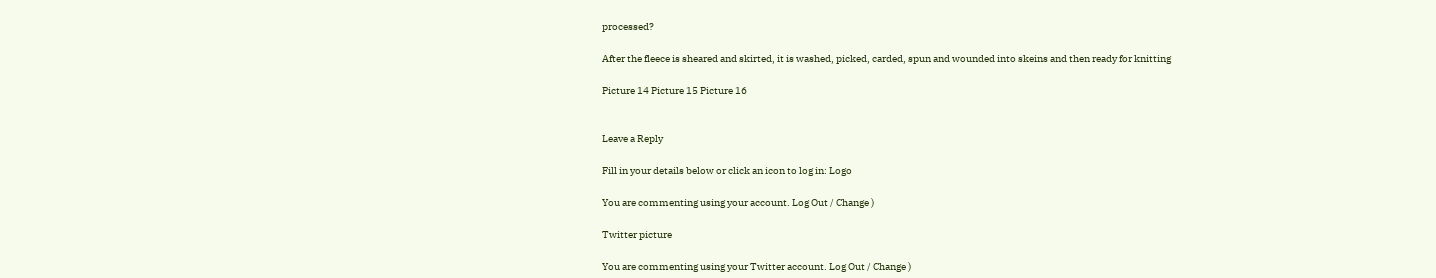processed?

After the fleece is sheared and skirted, it is washed, picked, carded, spun and wounded into skeins and then ready for knitting

Picture 14 Picture 15 Picture 16


Leave a Reply

Fill in your details below or click an icon to log in: Logo

You are commenting using your account. Log Out / Change )

Twitter picture

You are commenting using your Twitter account. Log Out / Change )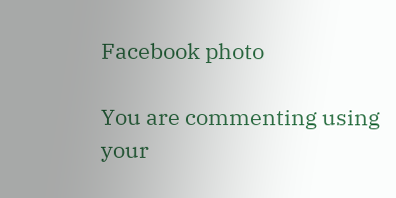Facebook photo

You are commenting using your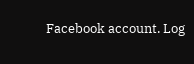Facebook account. Log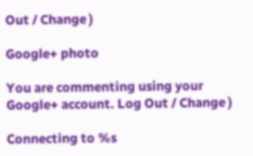Out / Change )

Google+ photo

You are commenting using your Google+ account. Log Out / Change )

Connecting to %s